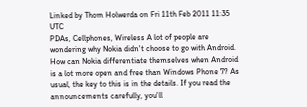Linked by Thom Holwerda on Fri 11th Feb 2011 11:35 UTC
PDAs, Cellphones, Wireless A lot of people are wondering why Nokia didn't choose to go with Android. How can Nokia differentiate themselves when Android is a lot more open and free than Windows Phone 7? As usual, the key to this is in the details. If you read the announcements carefully, you'll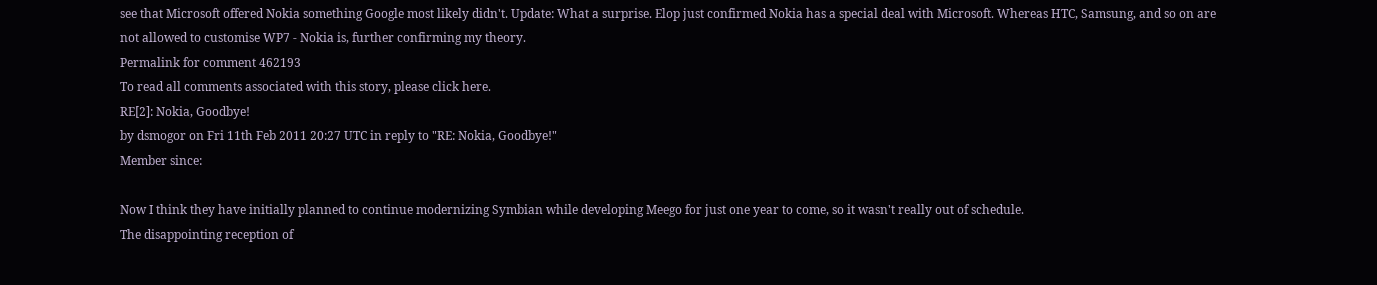see that Microsoft offered Nokia something Google most likely didn't. Update: What a surprise. Elop just confirmed Nokia has a special deal with Microsoft. Whereas HTC, Samsung, and so on are not allowed to customise WP7 - Nokia is, further confirming my theory.
Permalink for comment 462193
To read all comments associated with this story, please click here.
RE[2]: Nokia, Goodbye!
by dsmogor on Fri 11th Feb 2011 20:27 UTC in reply to "RE: Nokia, Goodbye!"
Member since:

Now I think they have initially planned to continue modernizing Symbian while developing Meego for just one year to come, so it wasn't really out of schedule.
The disappointing reception of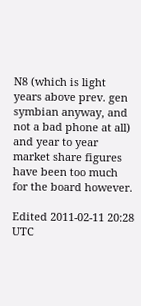N8 (which is light years above prev. gen symbian anyway, and not a bad phone at all) and year to year market share figures have been too much for the board however.

Edited 2011-02-11 20:28 UTC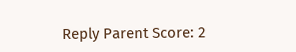Reply Parent Score: 2